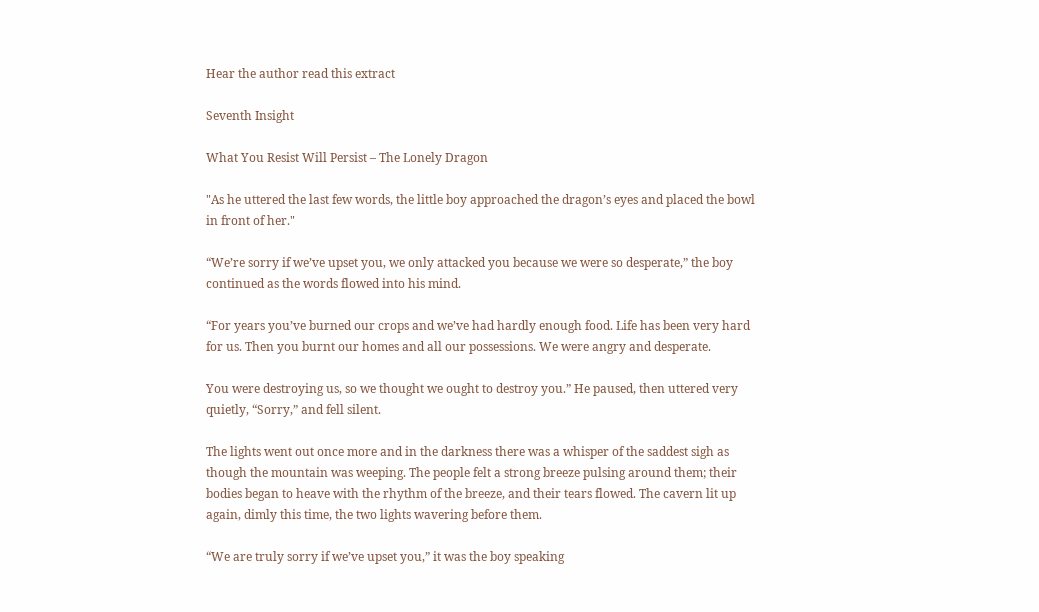Hear the author read this extract

Seventh Insight

What You Resist Will Persist – The Lonely Dragon

"As he uttered the last few words, the little boy approached the dragon’s eyes and placed the bowl in front of her."

“We’re sorry if we’ve upset you, we only attacked you because we were so desperate,” the boy continued as the words flowed into his mind.

“For years you’ve burned our crops and we’ve had hardly enough food. Life has been very hard for us. Then you burnt our homes and all our possessions. We were angry and desperate.

You were destroying us, so we thought we ought to destroy you.” He paused, then uttered very quietly, “Sorry,” and fell silent.

The lights went out once more and in the darkness there was a whisper of the saddest sigh as though the mountain was weeping. The people felt a strong breeze pulsing around them; their bodies began to heave with the rhythm of the breeze, and their tears flowed. The cavern lit up again, dimly this time, the two lights wavering before them.

“We are truly sorry if we’ve upset you,” it was the boy speaking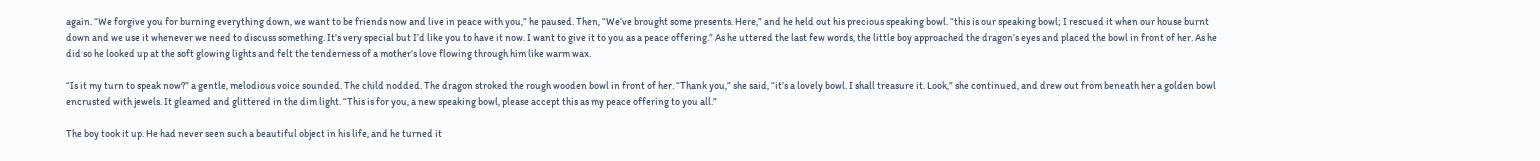again. “We forgive you for burning everything down, we want to be friends now and live in peace with you,” he paused. Then, “We’ve brought some presents. Here,” and he held out his precious speaking bowl. “this is our speaking bowl; I rescued it when our house burnt down and we use it whenever we need to discuss something. It’s very special but I’d like you to have it now. I want to give it to you as a peace offering.” As he uttered the last few words, the little boy approached the dragon’s eyes and placed the bowl in front of her. As he did so he looked up at the soft glowing lights and felt the tenderness of a mother’s love flowing through him like warm wax.

“Is it my turn to speak now?” a gentle, melodious voice sounded. The child nodded. The dragon stroked the rough wooden bowl in front of her. “Thank you,” she said, “it’s a lovely bowl. I shall treasure it. Look,” she continued, and drew out from beneath her a golden bowl encrusted with jewels. It gleamed and glittered in the dim light. “This is for you, a new speaking bowl, please accept this as my peace offering to you all.”

The boy took it up. He had never seen such a beautiful object in his life, and he turned it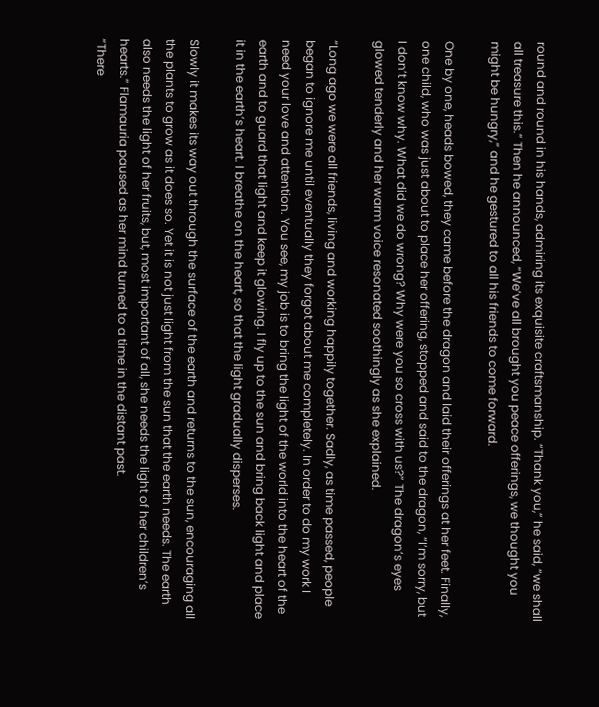round and round in his hands, admiring its exquisite craftsmanship. “Thank you,” he said, “we shall all treasure this.” Then he announced, “We’ve all brought you peace offerings, we thought you might be hungry,” and he gestured to all his friends to come forward.

One by one, heads bowed, they came before the dragon and laid their offerings at her feet. Finally, one child, who was just about to place her offering, stopped and said to the dragon, “I’m sorry, but I don’t know why. What did we do wrong? Why were you so cross with us?” The dragon’s eyes glowed tenderly and her warm voice resonated soothingly as she explained.

“Long ago we were all friends, living and working happily together. Sadly, as time passed, people began to ignore me until eventually they forgot about me completely. In order to do my work I need your love and attention. You see, my job is to bring the light of the world into the heart of the earth and to guard that light and keep it glowing. I fly up to the sun and bring back light and place it in the earth’s heart. I breathe on the heart, so that the light gradually disperses.

Slowly it makes its way out through the surface of the earth and returns to the sun, encouraging all the plants to grow as it does so. Yet it is not just light from the sun that the earth needs. The earth also needs the light of her fruits, but, most important of all, she needs the light of her children’s hearts.” Flamauria paused as her mind turned to a time in the distant past.
“There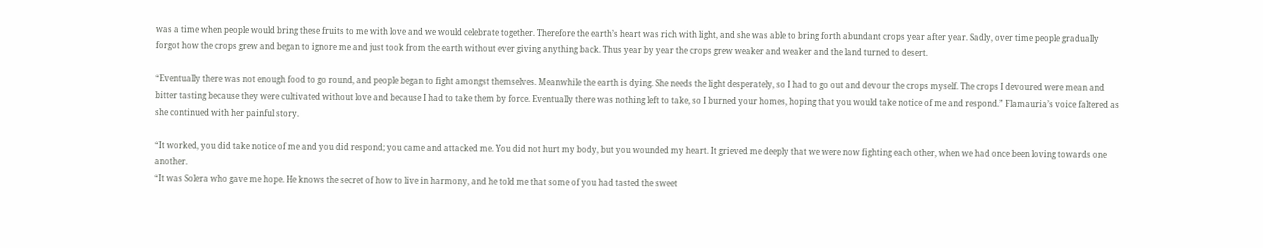was a time when people would bring these fruits to me with love and we would celebrate together. Therefore the earth’s heart was rich with light, and she was able to bring forth abundant crops year after year. Sadly, over time people gradually forgot how the crops grew and began to ignore me and just took from the earth without ever giving anything back. Thus year by year the crops grew weaker and weaker and the land turned to desert.

“Eventually there was not enough food to go round, and people began to fight amongst themselves. Meanwhile the earth is dying. She needs the light desperately, so I had to go out and devour the crops myself. The crops I devoured were mean and bitter tasting because they were cultivated without love and because I had to take them by force. Eventually there was nothing left to take, so I burned your homes, hoping that you would take notice of me and respond.” Flamauria’s voice faltered as she continued with her painful story.

“It worked, you did take notice of me and you did respond; you came and attacked me. You did not hurt my body, but you wounded my heart. It grieved me deeply that we were now fighting each other, when we had once been loving towards one another.
“It was Solera who gave me hope. He knows the secret of how to live in harmony, and he told me that some of you had tasted the sweet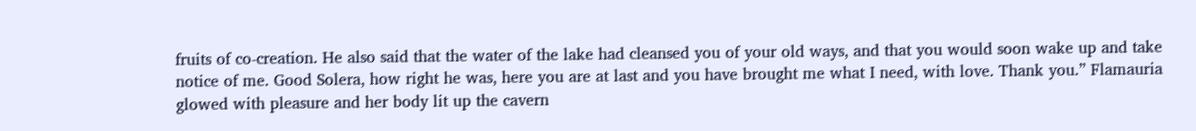fruits of co-creation. He also said that the water of the lake had cleansed you of your old ways, and that you would soon wake up and take notice of me. Good Solera, how right he was, here you are at last and you have brought me what I need, with love. Thank you.” Flamauria glowed with pleasure and her body lit up the cavern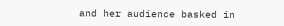and her audience basked in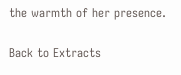the warmth of her presence.

Back to Extracts